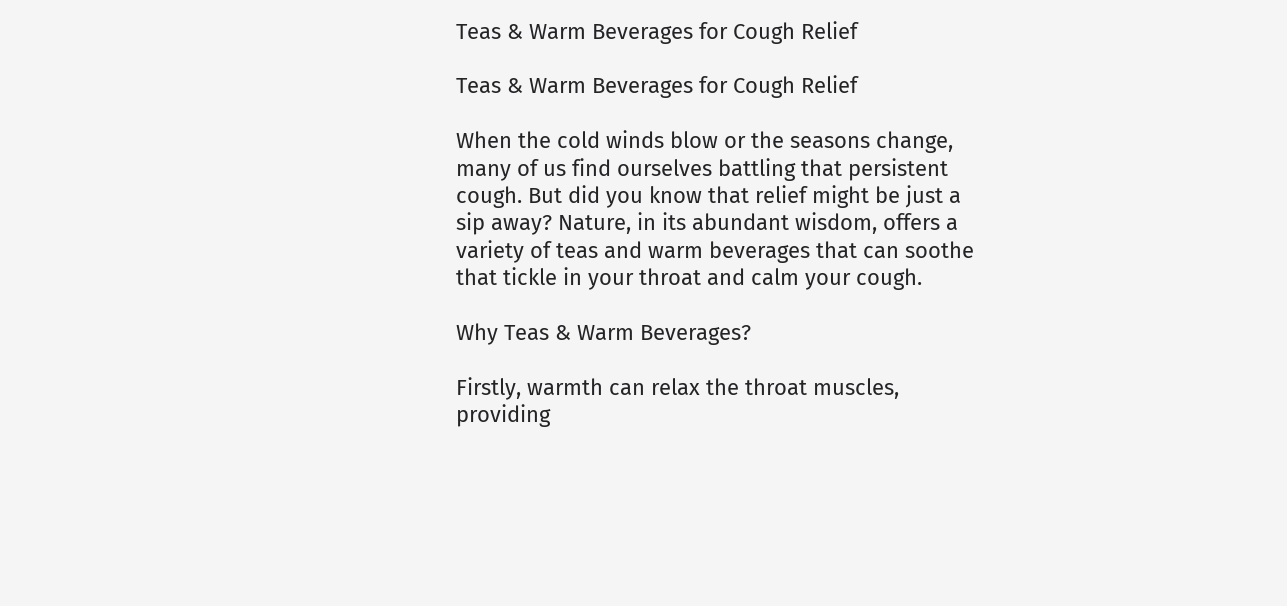Teas & Warm Beverages for Cough Relief

Teas & Warm Beverages for Cough Relief

When the cold winds blow or the seasons change, many of us find ourselves battling that persistent cough. But did you know that relief might be just a sip away? Nature, in its abundant wisdom, offers a variety of teas and warm beverages that can soothe that tickle in your throat and calm your cough.

Why Teas & Warm Beverages?

Firstly, warmth can relax the throat muscles, providing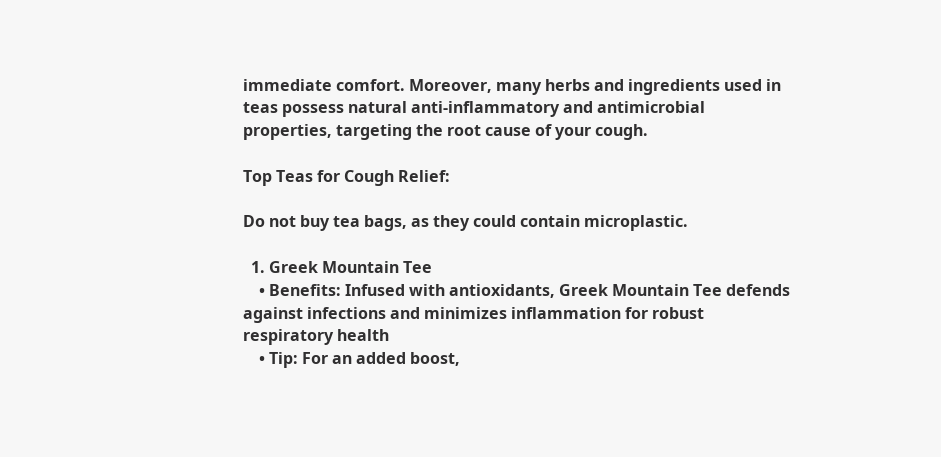immediate comfort. Moreover, many herbs and ingredients used in teas possess natural anti-inflammatory and antimicrobial properties, targeting the root cause of your cough.

Top Teas for Cough Relief:

Do not buy tea bags, as they could contain microplastic.

  1. Greek Mountain Tee
    • Benefits: Infused with antioxidants, Greek Mountain Tee defends against infections and minimizes inflammation for robust respiratory health
    • Tip: For an added boost,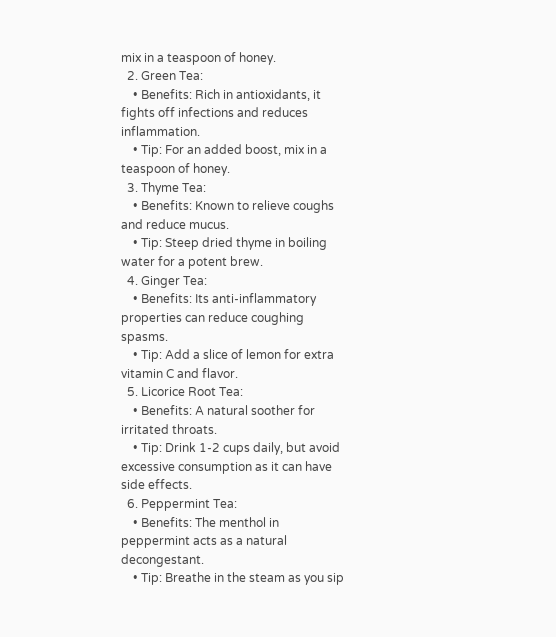mix in a teaspoon of honey.
  2. Green Tea:
    • Benefits: Rich in antioxidants, it fights off infections and reduces inflammation.
    • Tip: For an added boost, mix in a teaspoon of honey.
  3. Thyme Tea:
    • Benefits: Known to relieve coughs and reduce mucus.
    • Tip: Steep dried thyme in boiling water for a potent brew.
  4. Ginger Tea:
    • Benefits: Its anti-inflammatory properties can reduce coughing spasms.
    • Tip: Add a slice of lemon for extra vitamin C and flavor.
  5. Licorice Root Tea:
    • Benefits: A natural soother for irritated throats.
    • Tip: Drink 1-2 cups daily, but avoid excessive consumption as it can have side effects.
  6. Peppermint Tea:
    • Benefits: The menthol in peppermint acts as a natural decongestant.
    • Tip: Breathe in the steam as you sip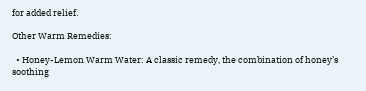for added relief.

Other Warm Remedies:

  • Honey-Lemon Warm Water: A classic remedy, the combination of honey’s soothing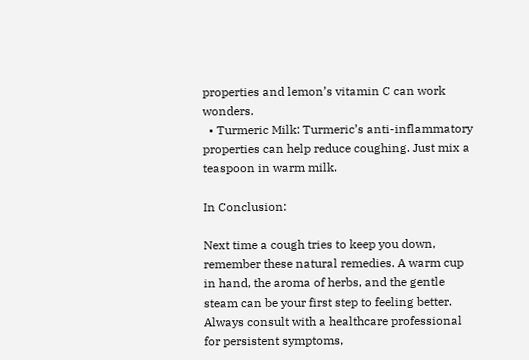properties and lemon’s vitamin C can work wonders.
  • Turmeric Milk: Turmeric’s anti-inflammatory properties can help reduce coughing. Just mix a teaspoon in warm milk.

In Conclusion:

Next time a cough tries to keep you down, remember these natural remedies. A warm cup in hand, the aroma of herbs, and the gentle steam can be your first step to feeling better. Always consult with a healthcare professional for persistent symptoms,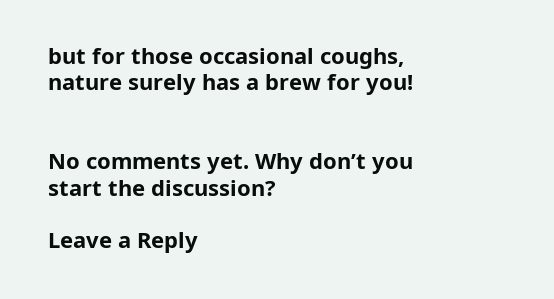but for those occasional coughs, nature surely has a brew for you!


No comments yet. Why don’t you start the discussion?

Leave a Reply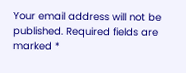Your email address will not be published. Required fields are marked *